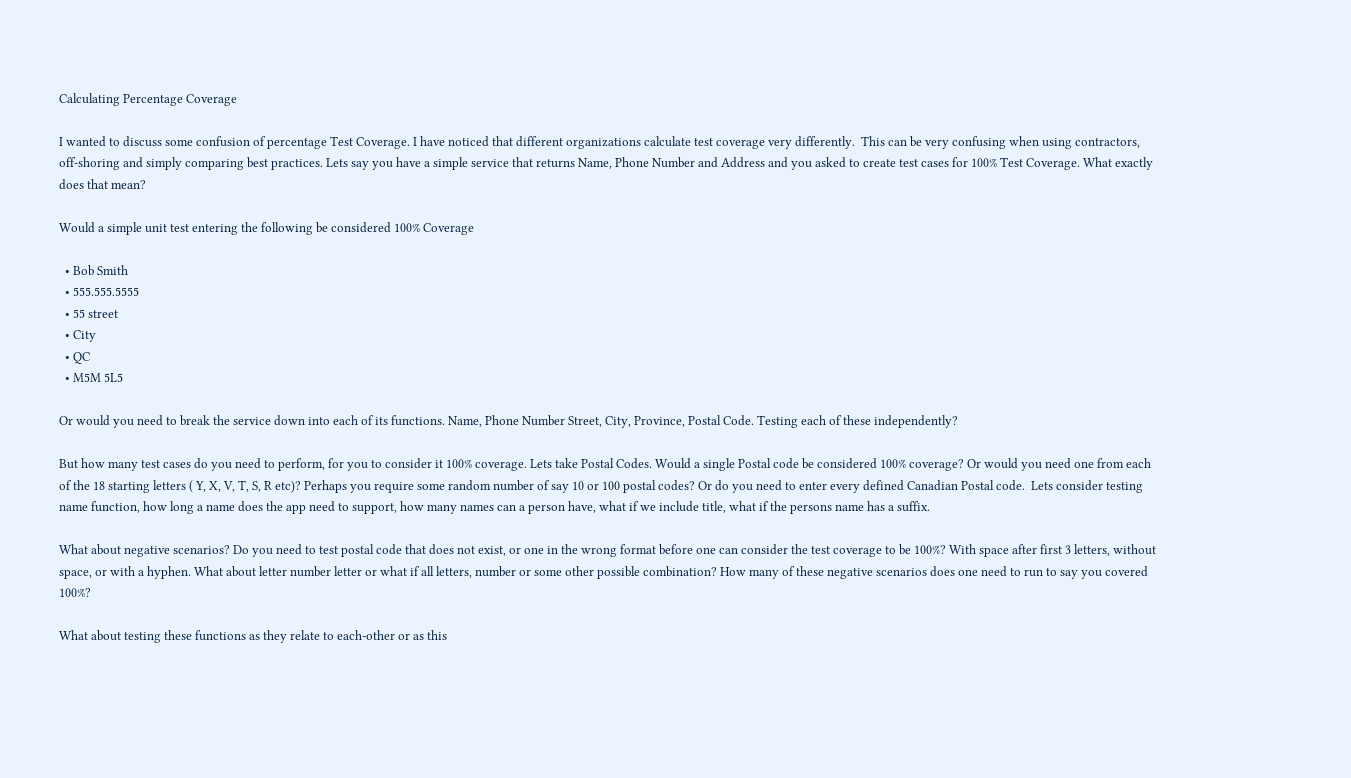Calculating Percentage Coverage

I wanted to discuss some confusion of percentage Test Coverage. I have noticed that different organizations calculate test coverage very differently.  This can be very confusing when using contractors, off-shoring and simply comparing best practices. Lets say you have a simple service that returns Name, Phone Number and Address and you asked to create test cases for 100% Test Coverage. What exactly does that mean?

Would a simple unit test entering the following be considered 100% Coverage

  • Bob Smith
  • 555.555.5555
  • 55 street
  • City
  • QC
  • M5M 5L5

Or would you need to break the service down into each of its functions. Name, Phone Number Street, City, Province, Postal Code. Testing each of these independently?

But how many test cases do you need to perform, for you to consider it 100% coverage. Lets take Postal Codes. Would a single Postal code be considered 100% coverage? Or would you need one from each of the 18 starting letters ( Y, X, V, T, S, R etc)? Perhaps you require some random number of say 10 or 100 postal codes? Or do you need to enter every defined Canadian Postal code.  Lets consider testing name function, how long a name does the app need to support, how many names can a person have, what if we include title, what if the persons name has a suffix.

What about negative scenarios? Do you need to test postal code that does not exist, or one in the wrong format before one can consider the test coverage to be 100%? With space after first 3 letters, without space, or with a hyphen. What about letter number letter or what if all letters, number or some other possible combination? How many of these negative scenarios does one need to run to say you covered 100%?

What about testing these functions as they relate to each-other or as this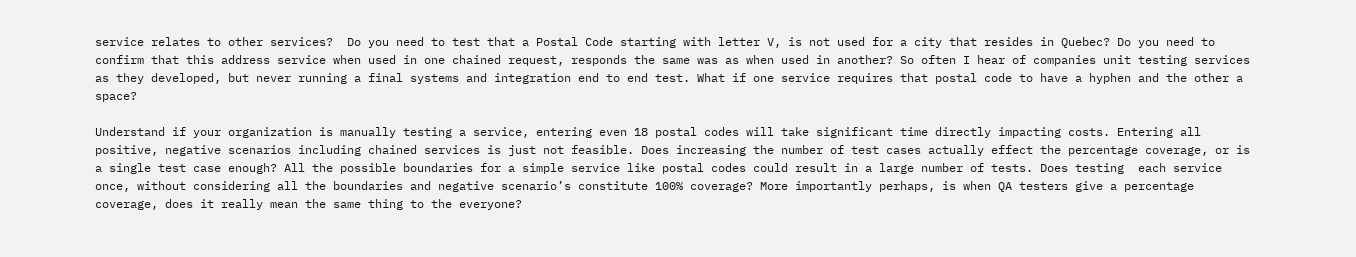service relates to other services?  Do you need to test that a Postal Code starting with letter V, is not used for a city that resides in Quebec? Do you need to confirm that this address service when used in one chained request, responds the same was as when used in another? So often I hear of companies unit testing services as they developed, but never running a final systems and integration end to end test. What if one service requires that postal code to have a hyphen and the other a space?

Understand if your organization is manually testing a service, entering even 18 postal codes will take significant time directly impacting costs. Entering all positive, negative scenarios including chained services is just not feasible. Does increasing the number of test cases actually effect the percentage coverage, or is a single test case enough? All the possible boundaries for a simple service like postal codes could result in a large number of tests. Does testing  each service once, without considering all the boundaries and negative scenario’s constitute 100% coverage? More importantly perhaps, is when QA testers give a percentage coverage, does it really mean the same thing to the everyone?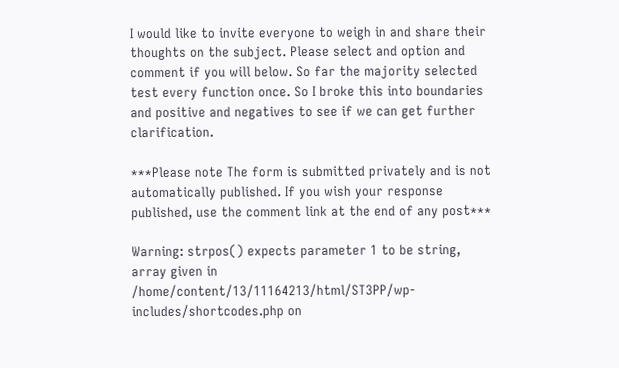I would like to invite everyone to weigh in and share their thoughts on the subject. Please select and option and comment if you will below. So far the majority selected test every function once. So I broke this into boundaries and positive and negatives to see if we can get further clarification.

***Please note The form is submitted privately and is not automatically published. If you wish your response published, use the comment link at the end of any post***

Warning: strpos() expects parameter 1 to be string, array given in /home/content/13/11164213/html/ST3PP/wp-includes/shortcodes.php on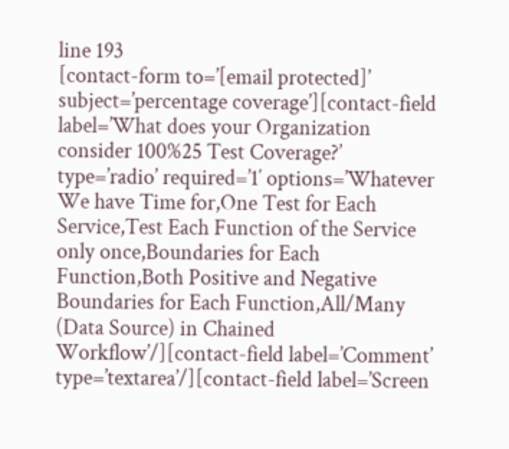line 193
[contact-form to=’[email protected]’ subject=’percentage coverage’][contact-field label=’What does your Organization consider 100%25 Test Coverage?’ type=’radio’ required=’1′ options=’Whatever We have Time for,One Test for Each Service,Test Each Function of the Service only once,Boundaries for Each Function,Both Positive and Negative Boundaries for Each Function,All/Many (Data Source) in Chained Workflow’/][contact-field label=’Comment’ type=’textarea’/][contact-field label=’Screen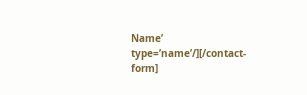Name’ type=’name’/][/contact-form]